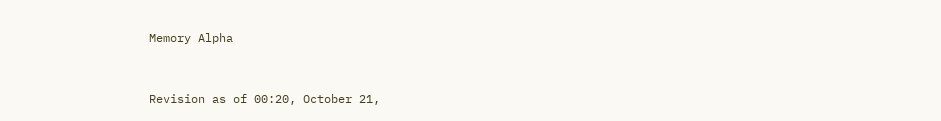Memory Alpha


Revision as of 00:20, October 21,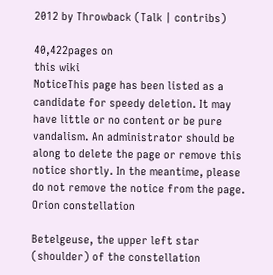2012 by Throwback (Talk | contribs)

40,422pages on
this wiki
NoticeThis page has been listed as a candidate for speedy deletion. It may have little or no content or be pure vandalism. An administrator should be along to delete the page or remove this notice shortly. In the meantime, please do not remove the notice from the page.
Orion constellation

Betelgeuse, the upper left star (shoulder) of the constellation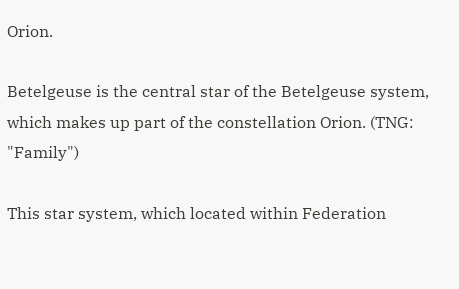Orion.

Betelgeuse is the central star of the Betelgeuse system, which makes up part of the constellation Orion. (TNG: "Family")

This star system, which located within Federation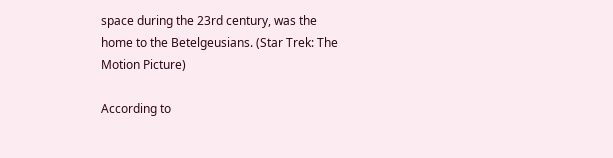space during the 23rd century, was the home to the Betelgeusians. (Star Trek: The Motion Picture)

According to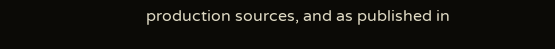production sources, and as published in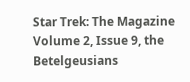Star Trek: The Magazine Volume 2, Issue 9, the Betelgeusians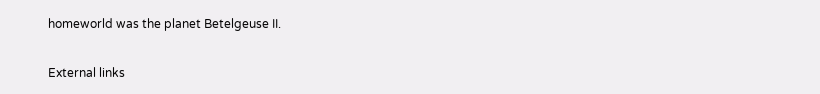homeworld was the planet Betelgeuse II.

External links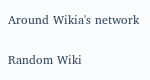Around Wikia's network

Random Wiki